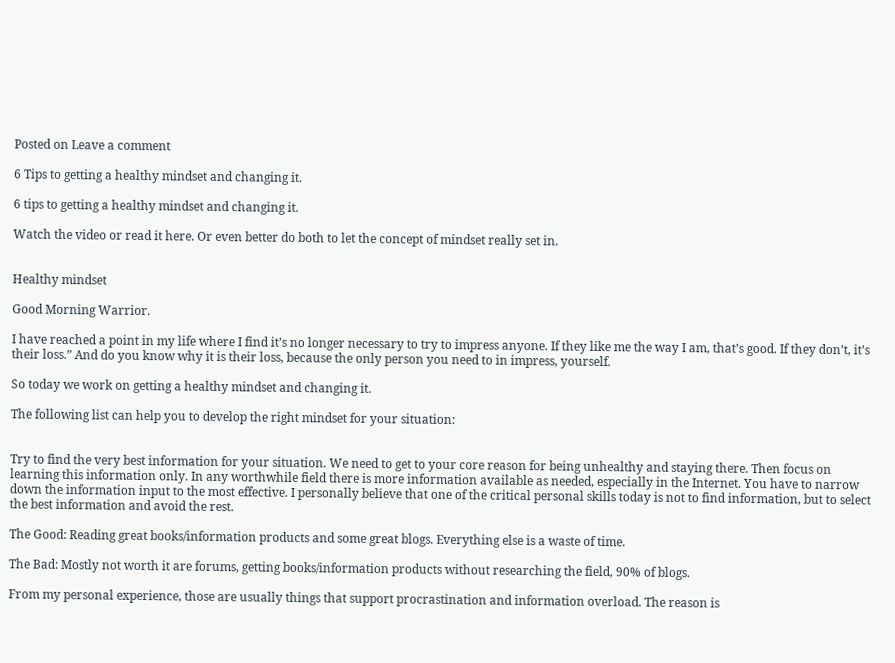Posted on Leave a comment

6 Tips to getting a healthy mindset and changing it.

6 tips to getting a healthy mindset and changing it.

Watch the video or read it here. Or even better do both to let the concept of mindset really set in.


Healthy mindset

Good Morning Warrior.

I have reached a point in my life where I find it’s no longer necessary to try to impress anyone. If they like me the way I am, that’s good. If they don’t, it’s their loss.” And do you know why it is their loss, because the only person you need to in impress, yourself.

So today we work on getting a healthy mindset and changing it.

The following list can help you to develop the right mindset for your situation:


Try to find the very best information for your situation. We need to get to your core reason for being unhealthy and staying there. Then focus on learning this information only. In any worthwhile field there is more information available as needed, especially in the Internet. You have to narrow down the information input to the most effective. I personally believe that one of the critical personal skills today is not to find information, but to select the best information and avoid the rest.

The Good: Reading great books/information products and some great blogs. Everything else is a waste of time.

The Bad: Mostly not worth it are forums, getting books/information products without researching the field, 90% of blogs.

From my personal experience, those are usually things that support procrastination and information overload. The reason is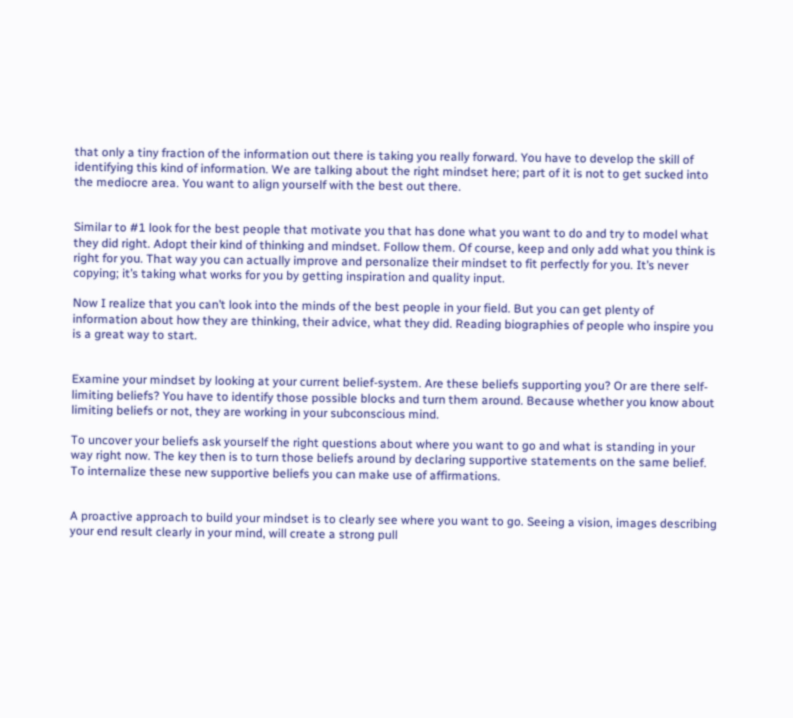that only a tiny fraction of the information out there is taking you really forward. You have to develop the skill of identifying this kind of information. We are talking about the right mindset here; part of it is not to get sucked into the mediocre area. You want to align yourself with the best out there.


Similar to #1 look for the best people that motivate you that has done what you want to do and try to model what they did right. Adopt their kind of thinking and mindset. Follow them. Of course, keep and only add what you think is right for you. That way you can actually improve and personalize their mindset to fit perfectly for you. It’s never copying; it’s taking what works for you by getting inspiration and quality input.

Now I realize that you can’t look into the minds of the best people in your field. But you can get plenty of information about how they are thinking, their advice, what they did. Reading biographies of people who inspire you is a great way to start.


Examine your mindset by looking at your current belief-system. Are these beliefs supporting you? Or are there self-limiting beliefs? You have to identify those possible blocks and turn them around. Because whether you know about limiting beliefs or not, they are working in your subconscious mind.

To uncover your beliefs ask yourself the right questions about where you want to go and what is standing in your way right now. The key then is to turn those beliefs around by declaring supportive statements on the same belief. To internalize these new supportive beliefs you can make use of affirmations.


A proactive approach to build your mindset is to clearly see where you want to go. Seeing a vision, images describing your end result clearly in your mind, will create a strong pull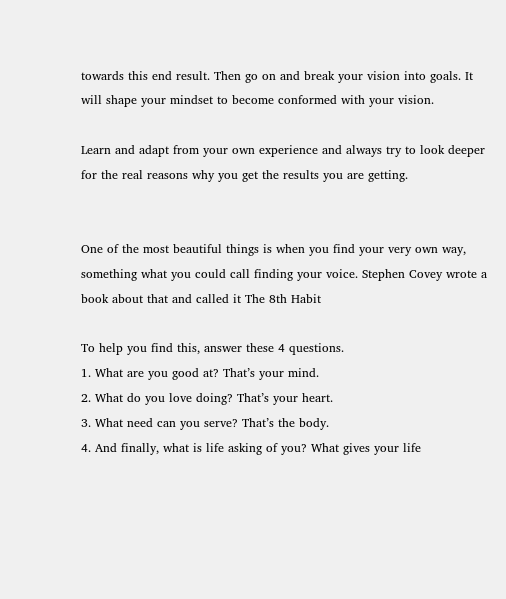towards this end result. Then go on and break your vision into goals. It will shape your mindset to become conformed with your vision.

Learn and adapt from your own experience and always try to look deeper for the real reasons why you get the results you are getting.


One of the most beautiful things is when you find your very own way, something what you could call finding your voice. Stephen Covey wrote a book about that and called it The 8th Habit

To help you find this, answer these 4 questions.
1. What are you good at? That’s your mind.
2. What do you love doing? That’s your heart.
3. What need can you serve? That’s the body.
4. And finally, what is life asking of you? What gives your life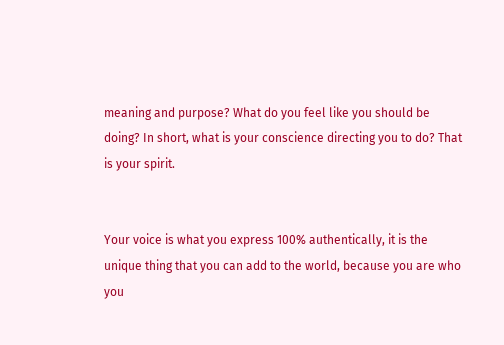meaning and purpose? What do you feel like you should be doing? In short, what is your conscience directing you to do? That is your spirit.


Your voice is what you express 100% authentically, it is the unique thing that you can add to the world, because you are who you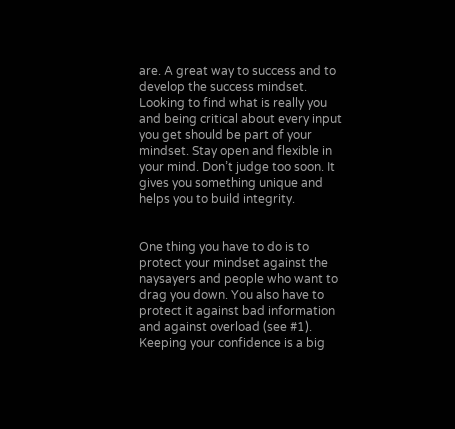are. A great way to success and to develop the success mindset. Looking to find what is really you and being critical about every input you get should be part of your mindset. Stay open and flexible in your mind. Don’t judge too soon. It gives you something unique and helps you to build integrity.


One thing you have to do is to protect your mindset against the naysayers and people who want to drag you down. You also have to protect it against bad information and against overload (see #1). Keeping your confidence is a big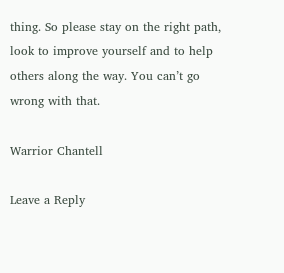thing. So please stay on the right path, look to improve yourself and to help others along the way. You can’t go wrong with that.

Warrior Chantell

Leave a Reply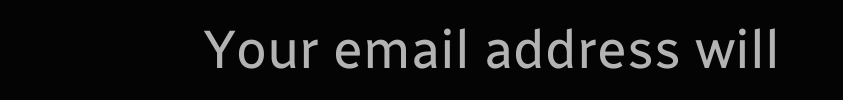Your email address will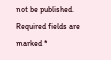not be published. Required fields are marked *